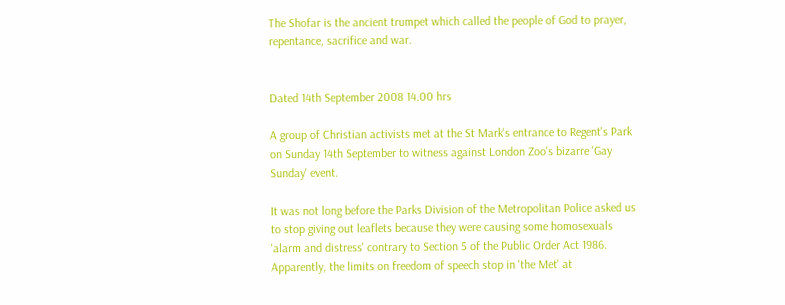The Shofar is the ancient trumpet which called the people of God to prayer, repentance, sacrifice and war.


Dated 14th September 2008 14.00 hrs

A group of Christian activists met at the St Mark's entrance to Regent's Park on Sunday 14th September to witness against London Zoo's bizarre 'Gay Sunday' event.

It was not long before the Parks Division of the Metropolitan Police asked us to stop giving out leaflets because they were causing some homosexuals 'alarm and distress' contrary to Section 5 of the Public Order Act 1986. Apparently, the limits on freedom of speech stop in 'the Met' at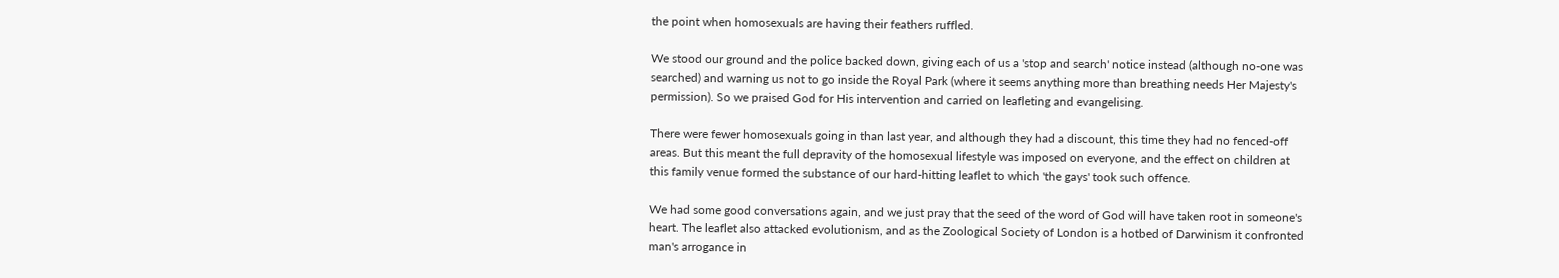the point when homosexuals are having their feathers ruffled.

We stood our ground and the police backed down, giving each of us a 'stop and search' notice instead (although no-one was searched) and warning us not to go inside the Royal Park (where it seems anything more than breathing needs Her Majesty's permission). So we praised God for His intervention and carried on leafleting and evangelising.

There were fewer homosexuals going in than last year, and although they had a discount, this time they had no fenced-off areas. But this meant the full depravity of the homosexual lifestyle was imposed on everyone, and the effect on children at this family venue formed the substance of our hard-hitting leaflet to which 'the gays' took such offence.

We had some good conversations again, and we just pray that the seed of the word of God will have taken root in someone's heart. The leaflet also attacked evolutionism, and as the Zoological Society of London is a hotbed of Darwinism it confronted man's arrogance in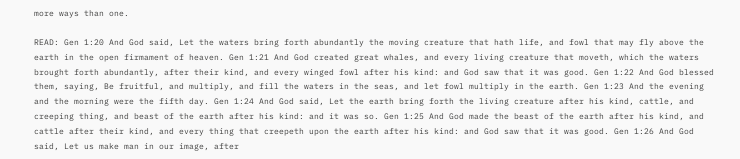more ways than one.

READ: Gen 1:20 And God said, Let the waters bring forth abundantly the moving creature that hath life, and fowl that may fly above the earth in the open firmament of heaven. Gen 1:21 And God created great whales, and every living creature that moveth, which the waters brought forth abundantly, after their kind, and every winged fowl after his kind: and God saw that it was good. Gen 1:22 And God blessed them, saying, Be fruitful, and multiply, and fill the waters in the seas, and let fowl multiply in the earth. Gen 1:23 And the evening and the morning were the fifth day. Gen 1:24 And God said, Let the earth bring forth the living creature after his kind, cattle, and creeping thing, and beast of the earth after his kind: and it was so. Gen 1:25 And God made the beast of the earth after his kind, and cattle after their kind, and every thing that creepeth upon the earth after his kind: and God saw that it was good. Gen 1:26 And God said, Let us make man in our image, after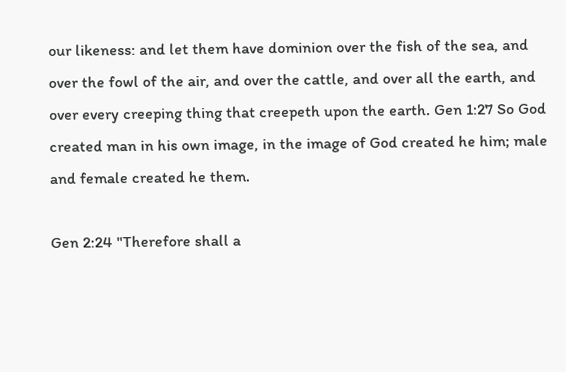our likeness: and let them have dominion over the fish of the sea, and over the fowl of the air, and over the cattle, and over all the earth, and over every creeping thing that creepeth upon the earth. Gen 1:27 So God created man in his own image, in the image of God created he him; male and female created he them.

Gen 2:24 "Therefore shall a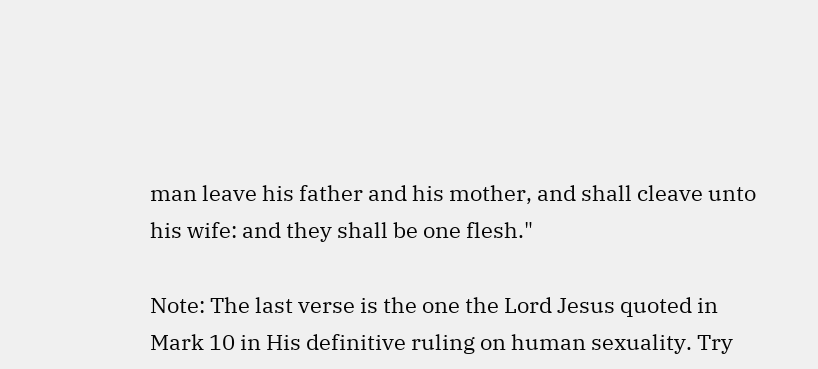man leave his father and his mother, and shall cleave unto his wife: and they shall be one flesh."

Note: The last verse is the one the Lord Jesus quoted in Mark 10 in His definitive ruling on human sexuality. Try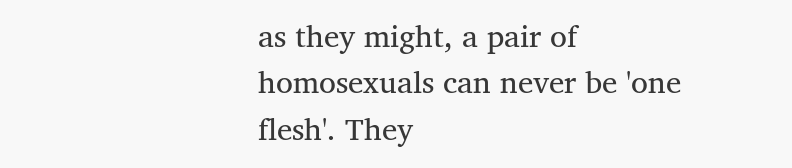as they might, a pair of homosexuals can never be 'one flesh'. They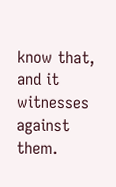know that, and it witnesses against them.